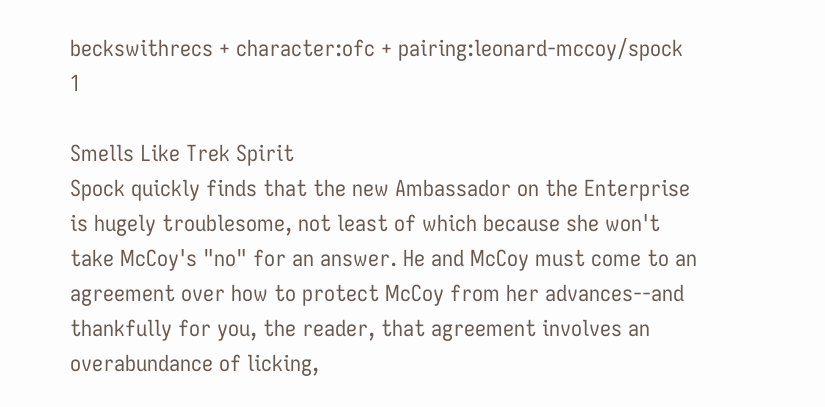beckswithrecs + character:ofc + pairing:leonard-mccoy/spock   1

Smells Like Trek Spirit
Spock quickly finds that the new Ambassador on the Enterprise is hugely troublesome, not least of which because she won't take McCoy's "no" for an answer. He and McCoy must come to an agreement over how to protect McCoy from her advances--and thankfully for you, the reader, that agreement involves an overabundance of licking,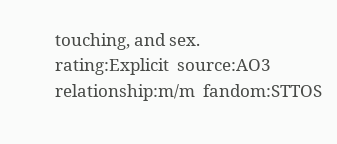touching, and sex.
rating:Explicit  source:AO3  relationship:m/m  fandom:STTOS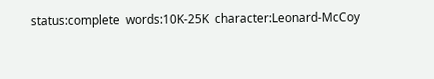status:complete  words:10K-25K  character:Leonard-McCoy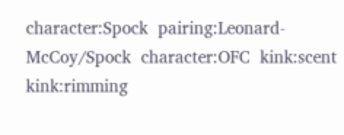character:Spock  pairing:Leonard-McCoy/Spock  character:OFC  kink:scent  kink:rimming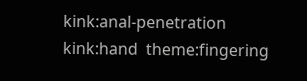kink:anal-penetration  kink:hand  theme:fingering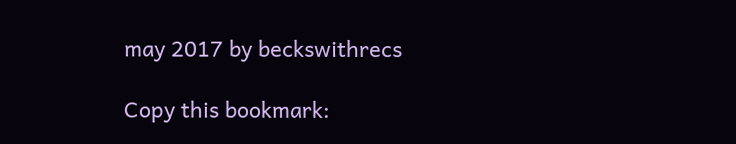may 2017 by beckswithrecs

Copy this bookmark: